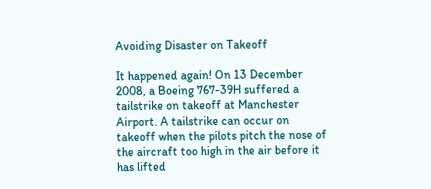Avoiding Disaster on Takeoff

It happened again! On 13 December 2008, a Boeing 767-39H suffered a tailstrike on takeoff at Manchester Airport. A tailstrike can occur on takeoff when the pilots pitch the nose of the aircraft too high in the air before it has lifted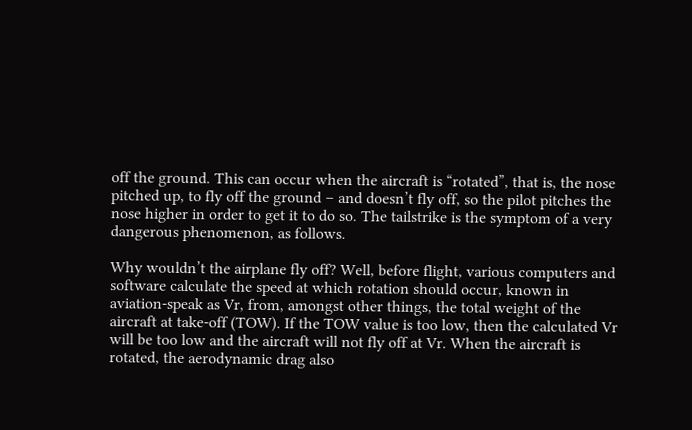off the ground. This can occur when the aircraft is “rotated”, that is, the nose pitched up, to fly off the ground – and doesn’t fly off, so the pilot pitches the nose higher in order to get it to do so. The tailstrike is the symptom of a very dangerous phenomenon, as follows.

Why wouldn’t the airplane fly off? Well, before flight, various computers and software calculate the speed at which rotation should occur, known in aviation-speak as Vr, from, amongst other things, the total weight of the aircraft at take-off (TOW). If the TOW value is too low, then the calculated Vr will be too low and the aircraft will not fly off at Vr. When the aircraft is rotated, the aerodynamic drag also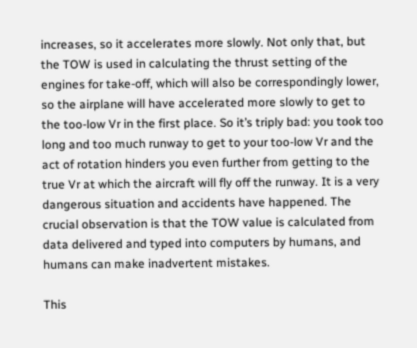increases, so it accelerates more slowly. Not only that, but the TOW is used in calculating the thrust setting of the engines for take-off, which will also be correspondingly lower, so the airplane will have accelerated more slowly to get to the too-low Vr in the first place. So it’s triply bad: you took too long and too much runway to get to your too-low Vr and the act of rotation hinders you even further from getting to the true Vr at which the aircraft will fly off the runway. It is a very dangerous situation and accidents have happened. The crucial observation is that the TOW value is calculated from data delivered and typed into computers by humans, and humans can make inadvertent mistakes.

This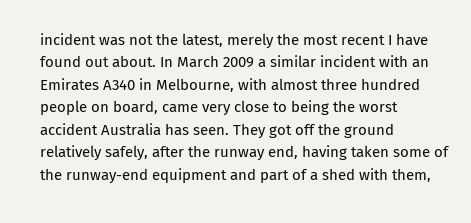incident was not the latest, merely the most recent I have found out about. In March 2009 a similar incident with an Emirates A340 in Melbourne, with almost three hundred people on board, came very close to being the worst accident Australia has seen. They got off the ground relatively safely, after the runway end, having taken some of the runway-end equipment and part of a shed with them,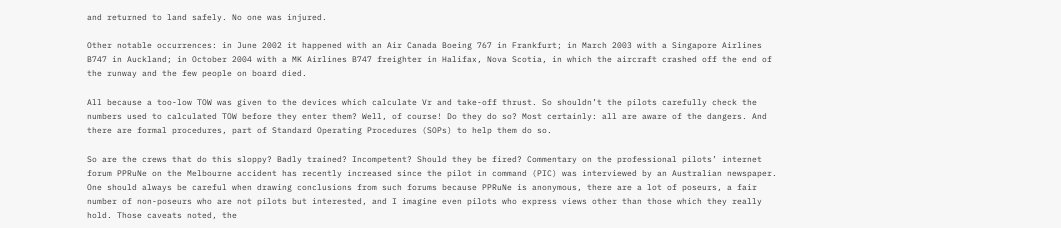and returned to land safely. No one was injured.

Other notable occurrences: in June 2002 it happened with an Air Canada Boeing 767 in Frankfurt; in March 2003 with a Singapore Airlines B747 in Auckland; in October 2004 with a MK Airlines B747 freighter in Halifax, Nova Scotia, in which the aircraft crashed off the end of the runway and the few people on board died.

All because a too-low TOW was given to the devices which calculate Vr and take-off thrust. So shouldn’t the pilots carefully check the numbers used to calculated TOW before they enter them? Well, of course! Do they do so? Most certainly: all are aware of the dangers. And there are formal procedures, part of Standard Operating Procedures (SOPs) to help them do so.

So are the crews that do this sloppy? Badly trained? Incompetent? Should they be fired? Commentary on the professional pilots’ internet forum PPRuNe on the Melbourne accident has recently increased since the pilot in command (PIC) was interviewed by an Australian newspaper. One should always be careful when drawing conclusions from such forums because PPRuNe is anonymous, there are a lot of poseurs, a fair number of non-poseurs who are not pilots but interested, and I imagine even pilots who express views other than those which they really hold. Those caveats noted, the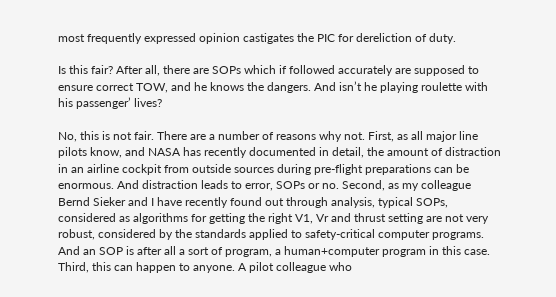most frequently expressed opinion castigates the PIC for dereliction of duty.

Is this fair? After all, there are SOPs which if followed accurately are supposed to ensure correct TOW, and he knows the dangers. And isn’t he playing roulette with his passenger’ lives?

No, this is not fair. There are a number of reasons why not. First, as all major line pilots know, and NASA has recently documented in detail, the amount of distraction in an airline cockpit from outside sources during pre-flight preparations can be enormous. And distraction leads to error, SOPs or no. Second, as my colleague Bernd Sieker and I have recently found out through analysis, typical SOPs, considered as algorithms for getting the right V1, Vr and thrust setting are not very robust, considered by the standards applied to safety-critical computer programs. And an SOP is after all a sort of program, a human+computer program in this case. Third, this can happen to anyone. A pilot colleague who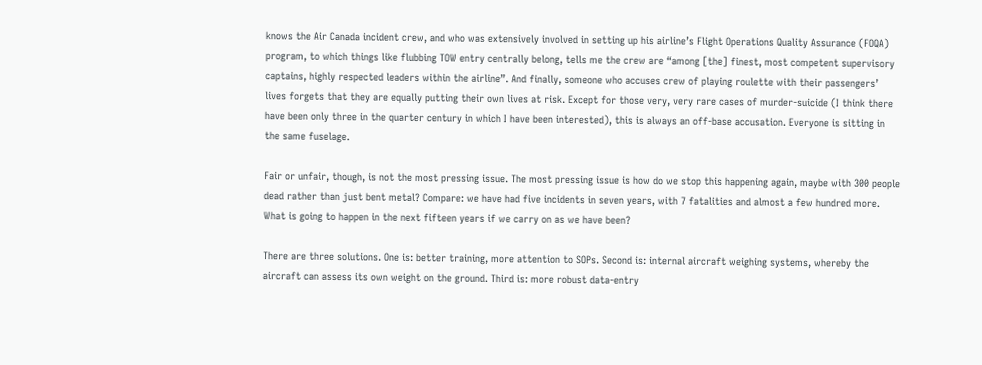knows the Air Canada incident crew, and who was extensively involved in setting up his airline’s Flight Operations Quality Assurance (FOQA) program, to which things like flubbing TOW entry centrally belong, tells me the crew are “among [the] finest, most competent supervisory captains, highly respected leaders within the airline”. And finally, someone who accuses crew of playing roulette with their passengers’ lives forgets that they are equally putting their own lives at risk. Except for those very, very rare cases of murder-suicide (I think there have been only three in the quarter century in which I have been interested), this is always an off-base accusation. Everyone is sitting in the same fuselage.

Fair or unfair, though, is not the most pressing issue. The most pressing issue is how do we stop this happening again, maybe with 300 people dead rather than just bent metal? Compare: we have had five incidents in seven years, with 7 fatalities and almost a few hundred more. What is going to happen in the next fifteen years if we carry on as we have been?

There are three solutions. One is: better training, more attention to SOPs. Second is: internal aircraft weighing systems, whereby the aircraft can assess its own weight on the ground. Third is: more robust data-entry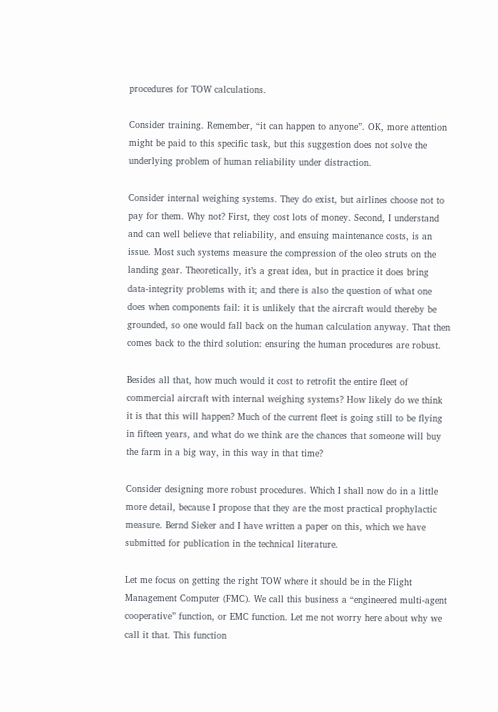procedures for TOW calculations.

Consider training. Remember, “it can happen to anyone”. OK, more attention might be paid to this specific task, but this suggestion does not solve the underlying problem of human reliability under distraction.

Consider internal weighing systems. They do exist, but airlines choose not to pay for them. Why not? First, they cost lots of money. Second, I understand and can well believe that reliability, and ensuing maintenance costs, is an issue. Most such systems measure the compression of the oleo struts on the landing gear. Theoretically, it’s a great idea, but in practice it does bring data-integrity problems with it; and there is also the question of what one does when components fail: it is unlikely that the aircraft would thereby be grounded, so one would fall back on the human calculation anyway. That then comes back to the third solution: ensuring the human procedures are robust.

Besides all that, how much would it cost to retrofit the entire fleet of commercial aircraft with internal weighing systems? How likely do we think it is that this will happen? Much of the current fleet is going still to be flying in fifteen years, and what do we think are the chances that someone will buy the farm in a big way, in this way in that time?

Consider designing more robust procedures. Which I shall now do in a little more detail, because I propose that they are the most practical prophylactic measure. Bernd Sieker and I have written a paper on this, which we have submitted for publication in the technical literature.

Let me focus on getting the right TOW where it should be in the Flight Management Computer (FMC). We call this business a “engineered multi-agent cooperative” function, or EMC function. Let me not worry here about why we call it that. This function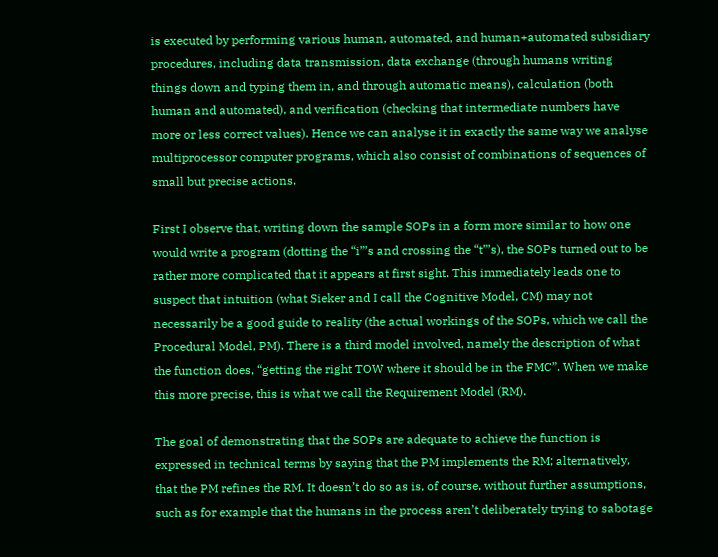is executed by performing various human, automated, and human+automated subsidiary procedures, including data transmission, data exchange (through humans writing things down and typing them in, and through automatic means), calculation (both human and automated), and verification (checking that intermediate numbers have more or less correct values). Hence we can analyse it in exactly the same way we analyse multiprocessor computer programs, which also consist of combinations of sequences of small but precise actions.

First I observe that, writing down the sample SOPs in a form more similar to how one would write a program (dotting the “i”’s and crossing the “t”’s), the SOPs turned out to be rather more complicated that it appears at first sight. This immediately leads one to suspect that intuition (what Sieker and I call the Cognitive Model, CM) may not necessarily be a good guide to reality (the actual workings of the SOPs, which we call the Procedural Model, PM). There is a third model involved, namely the description of what the function does, “getting the right TOW where it should be in the FMC”. When we make this more precise, this is what we call the Requirement Model (RM).

The goal of demonstrating that the SOPs are adequate to achieve the function is expressed in technical terms by saying that the PM implements the RM; alternatively, that the PM refines the RM. It doesn’t do so as is, of course, without further assumptions, such as for example that the humans in the process aren’t deliberately trying to sabotage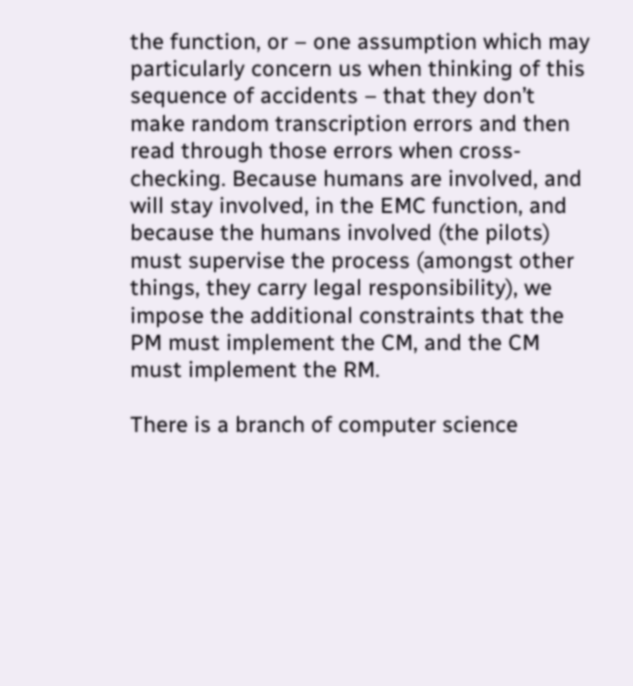the function, or – one assumption which may particularly concern us when thinking of this sequence of accidents – that they don’t make random transcription errors and then read through those errors when cross-checking. Because humans are involved, and will stay involved, in the EMC function, and because the humans involved (the pilots) must supervise the process (amongst other things, they carry legal responsibility), we impose the additional constraints that the PM must implement the CM, and the CM must implement the RM.

There is a branch of computer science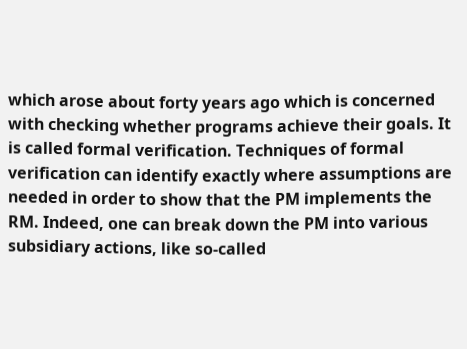which arose about forty years ago which is concerned with checking whether programs achieve their goals. It is called formal verification. Techniques of formal verification can identify exactly where assumptions are needed in order to show that the PM implements the RM. Indeed, one can break down the PM into various subsidiary actions, like so-called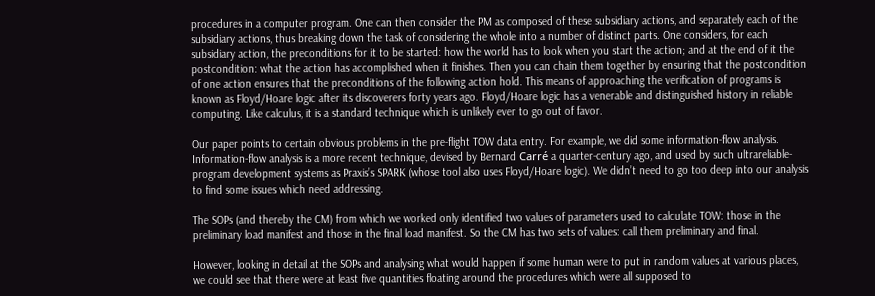procedures in a computer program. One can then consider the PM as composed of these subsidiary actions, and separately each of the subsidiary actions, thus breaking down the task of considering the whole into a number of distinct parts. One considers, for each subsidiary action, the preconditions for it to be started: how the world has to look when you start the action; and at the end of it the postcondition: what the action has accomplished when it finishes. Then you can chain them together by ensuring that the postcondition of one action ensures that the preconditions of the following action hold. This means of approaching the verification of programs is known as Floyd/Hoare logic after its discoverers forty years ago. Floyd/Hoare logic has a venerable and distinguished history in reliable computing. Like calculus, it is a standard technique which is unlikely ever to go out of favor.

Our paper points to certain obvious problems in the pre-flight TOW data entry. For example, we did some information-flow analysis. Information-flow analysis is a more recent technique, devised by Bernard Carré a quarter-century ago, and used by such ultrareliable-program development systems as Praxis’s SPARK (whose tool also uses Floyd/Hoare logic). We didn’t need to go too deep into our analysis to find some issues which need addressing.

The SOPs (and thereby the CM) from which we worked only identified two values of parameters used to calculate TOW: those in the preliminary load manifest and those in the final load manifest. So the CM has two sets of values: call them preliminary and final.

However, looking in detail at the SOPs and analysing what would happen if some human were to put in random values at various places, we could see that there were at least five quantities floating around the procedures which were all supposed to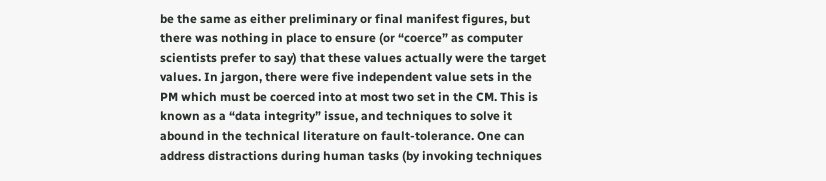be the same as either preliminary or final manifest figures, but there was nothing in place to ensure (or “coerce” as computer scientists prefer to say) that these values actually were the target values. In jargon, there were five independent value sets in the PM which must be coerced into at most two set in the CM. This is known as a “data integrity” issue, and techniques to solve it abound in the technical literature on fault-tolerance. One can address distractions during human tasks (by invoking techniques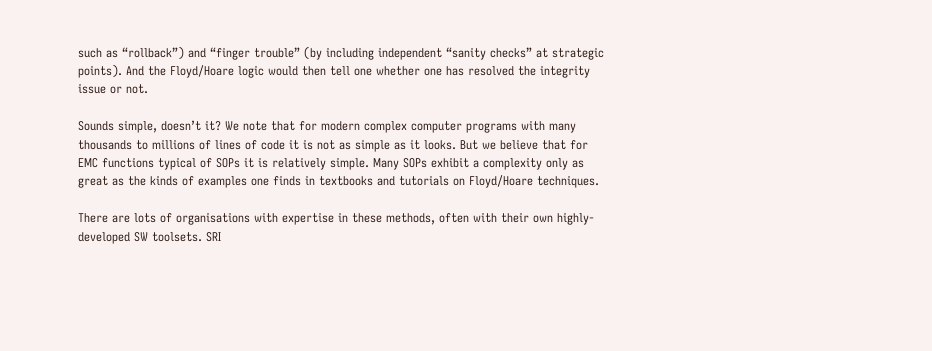such as “rollback”) and “finger trouble” (by including independent “sanity checks” at strategic points). And the Floyd/Hoare logic would then tell one whether one has resolved the integrity issue or not.

Sounds simple, doesn’t it? We note that for modern complex computer programs with many thousands to millions of lines of code it is not as simple as it looks. But we believe that for EMC functions typical of SOPs it is relatively simple. Many SOPs exhibit a complexity only as great as the kinds of examples one finds in textbooks and tutorials on Floyd/Hoare techniques.

There are lots of organisations with expertise in these methods, often with their own highly-developed SW toolsets. SRI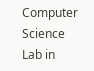Computer Science Lab in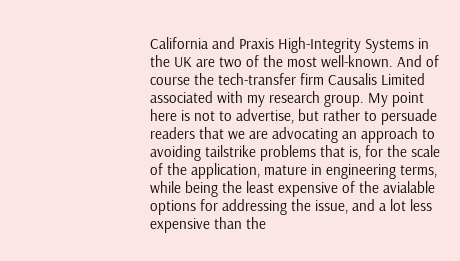California and Praxis High-Integrity Systems in the UK are two of the most well-known. And of course the tech-transfer firm Causalis Limited associated with my research group. My point here is not to advertise, but rather to persuade readers that we are advocating an approach to avoiding tailstrike problems that is, for the scale of the application, mature in engineering terms, while being the least expensive of the avialable options for addressing the issue, and a lot less expensive than the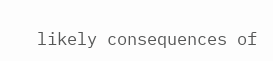likely consequences of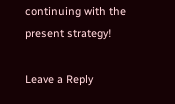continuing with the present strategy!

Leave a Reply